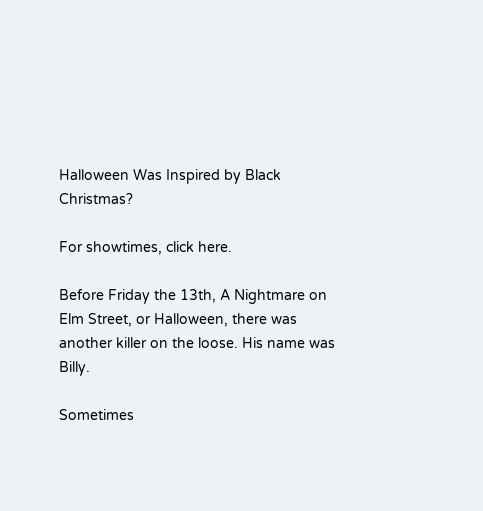Halloween Was Inspired by Black Christmas?

For showtimes, click here.

Before Friday the 13th, A Nightmare on Elm Street, or Halloween, there was another killer on the loose. His name was Billy.

Sometimes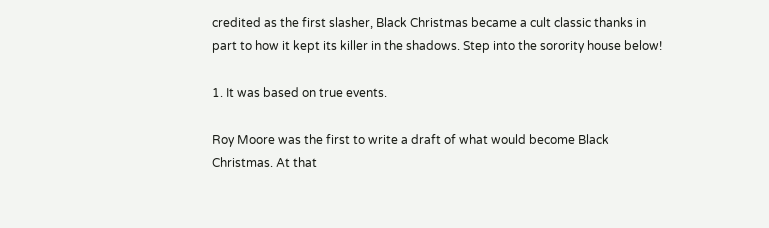credited as the first slasher, Black Christmas became a cult classic thanks in part to how it kept its killer in the shadows. Step into the sorority house below!

1. It was based on true events.

Roy Moore was the first to write a draft of what would become Black Christmas. At that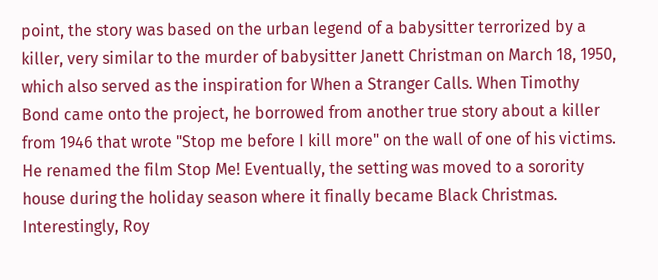point, the story was based on the urban legend of a babysitter terrorized by a killer, very similar to the murder of babysitter Janett Christman on March 18, 1950, which also served as the inspiration for When a Stranger Calls. When Timothy Bond came onto the project, he borrowed from another true story about a killer from 1946 that wrote "Stop me before I kill more" on the wall of one of his victims. He renamed the film Stop Me! Eventually, the setting was moved to a sorority house during the holiday season where it finally became Black Christmas. Interestingly, Roy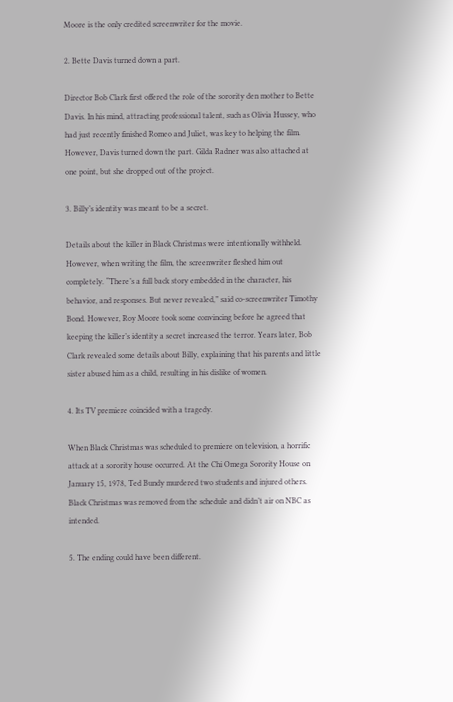Moore is the only credited screenwriter for the movie.

2. Bette Davis turned down a part.

Director Bob Clark first offered the role of the sorority den mother to Bette Davis. In his mind, attracting professional talent, such as Olivia Hussey, who had just recently finished Romeo and Juliet, was key to helping the film. However, Davis turned down the part. Gilda Radner was also attached at one point, but she dropped out of the project.

3. Billy’s identity was meant to be a secret.

Details about the killer in Black Christmas were intentionally withheld. However, when writing the film, the screenwriter fleshed him out completely. “There’s a full back story embedded in the character, his behavior, and responses. But never revealed,” said co-screenwriter Timothy Bond. However, Roy Moore took some convincing before he agreed that keeping the killer’s identity a secret increased the terror. Years later, Bob Clark revealed some details about Billy, explaining that his parents and little sister abused him as a child, resulting in his dislike of women.

4. Its TV premiere coincided with a tragedy.

When Black Christmas was scheduled to premiere on television, a horrific attack at a sorority house occurred. At the Chi Omega Sorority House on January 15, 1978, Ted Bundy murdered two students and injured others. Black Christmas was removed from the schedule and didn’t air on NBC as intended.

5. The ending could have been different.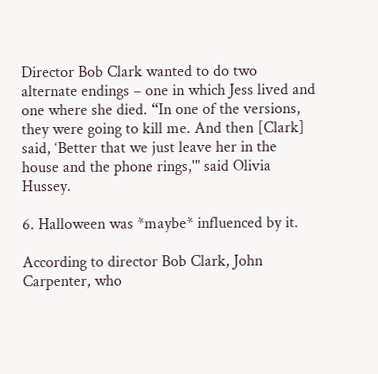Director Bob Clark wanted to do two alternate endings – one in which Jess lived and one where she died. “In one of the versions, they were going to kill me. And then [Clark] said, ‘Better that we just leave her in the house and the phone rings,'" said Olivia Hussey.

6. Halloween was *maybe* influenced by it.

According to director Bob Clark, John Carpenter, who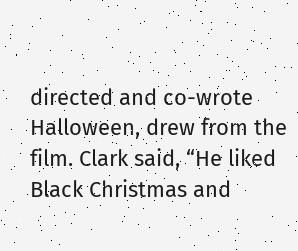directed and co-wrote Halloween, drew from the film. Clark said, “He liked Black Christmas and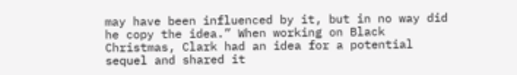may have been influenced by it, but in no way did he copy the idea.” When working on Black Christmas, Clark had an idea for a potential sequel and shared it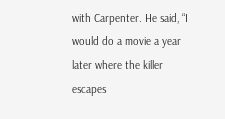with Carpenter. He said, “I would do a movie a year later where the killer escapes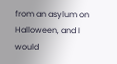from an asylum on Halloween, and I would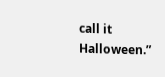call it Halloween.”